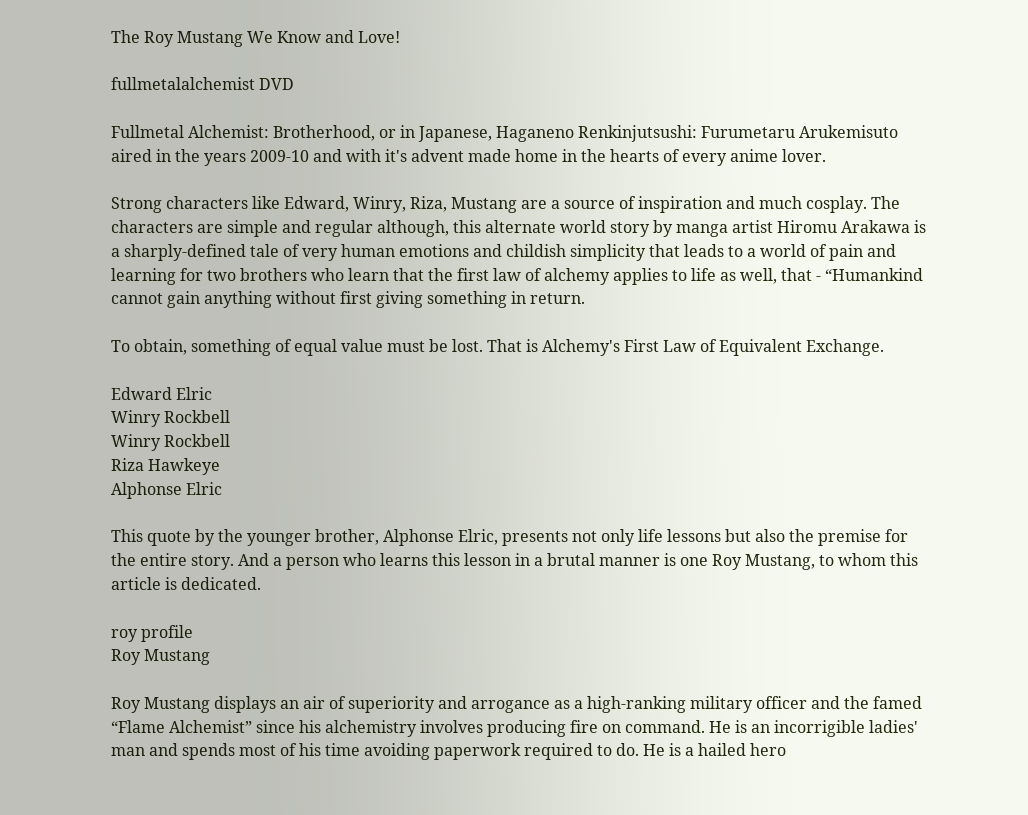The Roy Mustang We Know and Love!

fullmetalalchemist DVD

Fullmetal Alchemist: Brotherhood, or in Japanese, Haganeno Renkinjutsushi: Furumetaru Arukemisuto aired in the years 2009-10 and with it's advent made home in the hearts of every anime lover.

Strong characters like Edward, Winry, Riza, Mustang are a source of inspiration and much cosplay. The characters are simple and regular although, this alternate world story by manga artist Hiromu Arakawa is a sharply-defined tale of very human emotions and childish simplicity that leads to a world of pain and learning for two brothers who learn that the first law of alchemy applies to life as well, that - “Humankind cannot gain anything without first giving something in return.

To obtain, something of equal value must be lost. That is Alchemy's First Law of Equivalent Exchange.

Edward Elric
Winry Rockbell
Winry Rockbell
Riza Hawkeye
Alphonse Elric

This quote by the younger brother, Alphonse Elric, presents not only life lessons but also the premise for the entire story. And a person who learns this lesson in a brutal manner is one Roy Mustang, to whom this article is dedicated.

roy profile
Roy Mustang

Roy Mustang displays an air of superiority and arrogance as a high-ranking military officer and the famed “Flame Alchemist” since his alchemistry involves producing fire on command. He is an incorrigible ladies' man and spends most of his time avoiding paperwork required to do. He is a hailed hero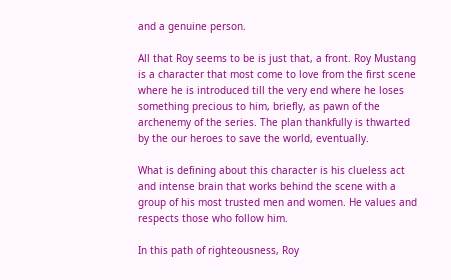and a genuine person.

All that Roy seems to be is just that, a front. Roy Mustang is a character that most come to love from the first scene where he is introduced till the very end where he loses something precious to him, briefly, as pawn of the archenemy of the series. The plan thankfully is thwarted by the our heroes to save the world, eventually.

What is defining about this character is his clueless act and intense brain that works behind the scene with a group of his most trusted men and women. He values and respects those who follow him.

In this path of righteousness, Roy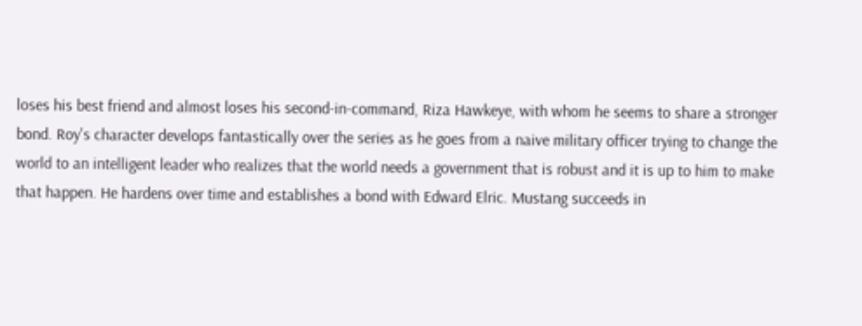loses his best friend and almost loses his second-in-command, Riza Hawkeye, with whom he seems to share a stronger bond. Roy's character develops fantastically over the series as he goes from a naive military officer trying to change the world to an intelligent leader who realizes that the world needs a government that is robust and it is up to him to make that happen. He hardens over time and establishes a bond with Edward Elric. Mustang succeeds in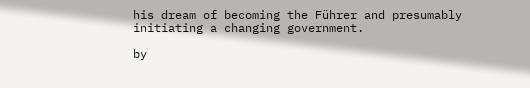his dream of becoming the Führer and presumably initiating a changing government.

by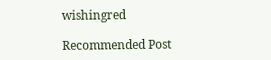wishingred

Recommended Post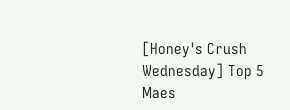[Honey's Crush Wednesday] Top 5 Maes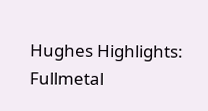Hughes Highlights: Fullmetal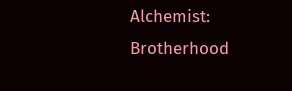Alchemist: Brotherhood